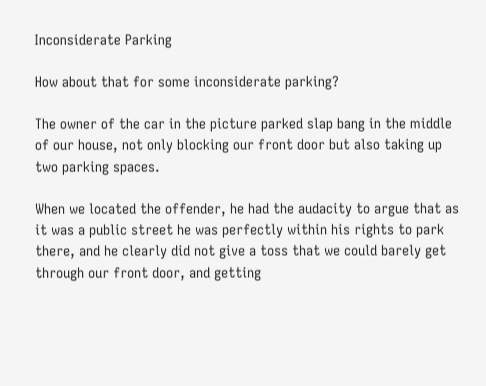Inconsiderate Parking

How about that for some inconsiderate parking?

The owner of the car in the picture parked slap bang in the middle of our house, not only blocking our front door but also taking up two parking spaces.

When we located the offender, he had the audacity to argue that as it was a public street he was perfectly within his rights to park there, and he clearly did not give a toss that we could barely get through our front door, and getting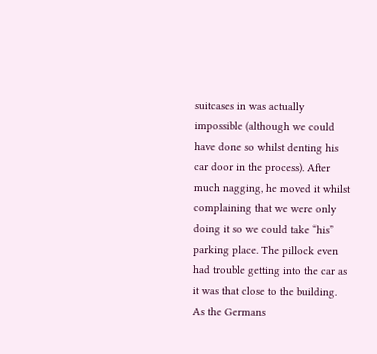suitcases in was actually impossible (although we could have done so whilst denting his car door in the process). After much nagging, he moved it whilst complaining that we were only doing it so we could take “his” parking place. The pillock even had trouble getting into the car as it was that close to the building. As the Germans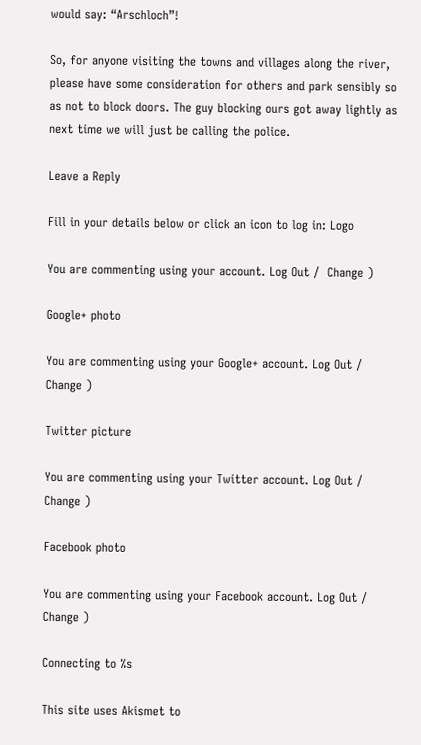would say: “Arschloch”!

So, for anyone visiting the towns and villages along the river, please have some consideration for others and park sensibly so as not to block doors. The guy blocking ours got away lightly as next time we will just be calling the police.

Leave a Reply

Fill in your details below or click an icon to log in: Logo

You are commenting using your account. Log Out /  Change )

Google+ photo

You are commenting using your Google+ account. Log Out /  Change )

Twitter picture

You are commenting using your Twitter account. Log Out /  Change )

Facebook photo

You are commenting using your Facebook account. Log Out /  Change )

Connecting to %s

This site uses Akismet to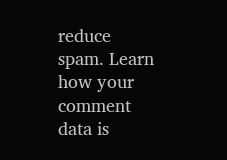reduce spam. Learn how your comment data is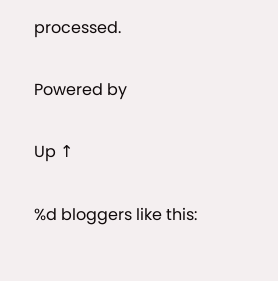processed.

Powered by

Up ↑

%d bloggers like this: